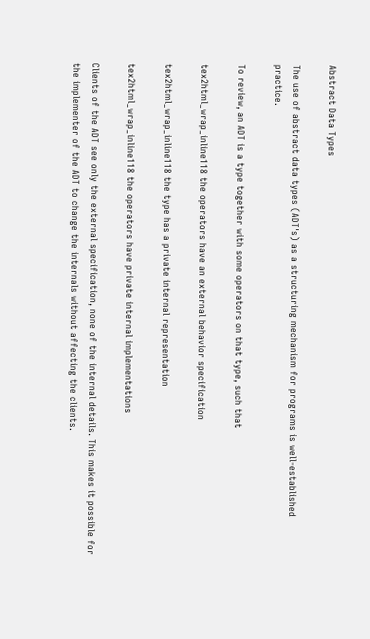Abstract Data Types

The use of abstract data types (ADT's) as a structuring mechanism for programs is well-established practice.

To review, an ADT is a type together with some operators on that type, such that

tex2html_wrap_inline118 the operators have an external behavior specification

tex2html_wrap_inline118 the type has a private internal representation

tex2html_wrap_inline118 the operators have private internal implementations

Clients of the ADT see only the external specification, none of the internal details. This makes it possible for the implementer of the ADT to change the internals without affecting the clients.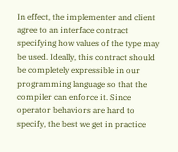In effect, the implementer and client agree to an interface contract specifying how values of the type may be used. Ideally, this contract should be completely expressible in our programming language so that the compiler can enforce it. Since operator behaviors are hard to specify, the best we get in practice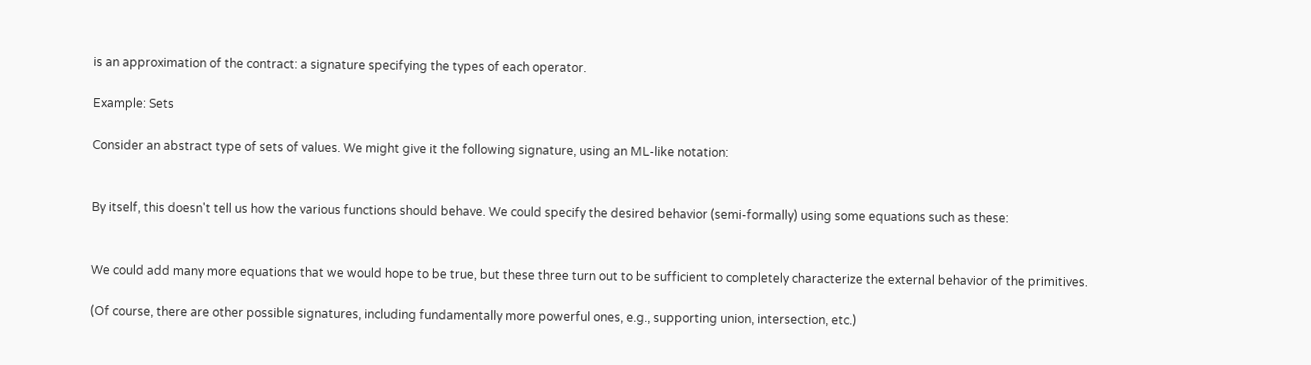is an approximation of the contract: a signature specifying the types of each operator.

Example: Sets

Consider an abstract type of sets of values. We might give it the following signature, using an ML-like notation:


By itself, this doesn't tell us how the various functions should behave. We could specify the desired behavior (semi-formally) using some equations such as these:


We could add many more equations that we would hope to be true, but these three turn out to be sufficient to completely characterize the external behavior of the primitives.

(Of course, there are other possible signatures, including fundamentally more powerful ones, e.g., supporting union, intersection, etc.)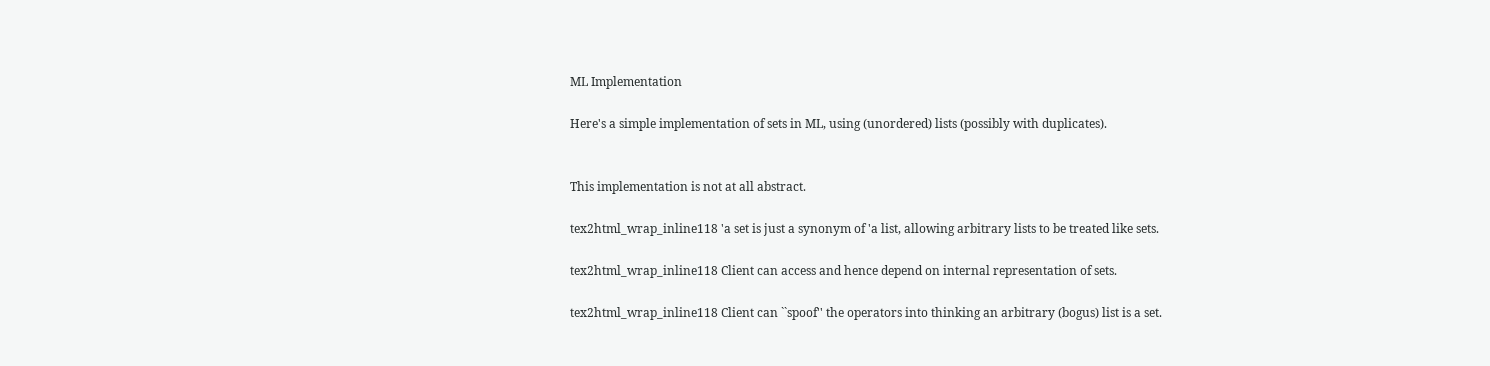ML Implementation

Here's a simple implementation of sets in ML, using (unordered) lists (possibly with duplicates).


This implementation is not at all abstract.

tex2html_wrap_inline118 'a set is just a synonym of 'a list, allowing arbitrary lists to be treated like sets.

tex2html_wrap_inline118 Client can access and hence depend on internal representation of sets.

tex2html_wrap_inline118 Client can ``spoof'' the operators into thinking an arbitrary (bogus) list is a set.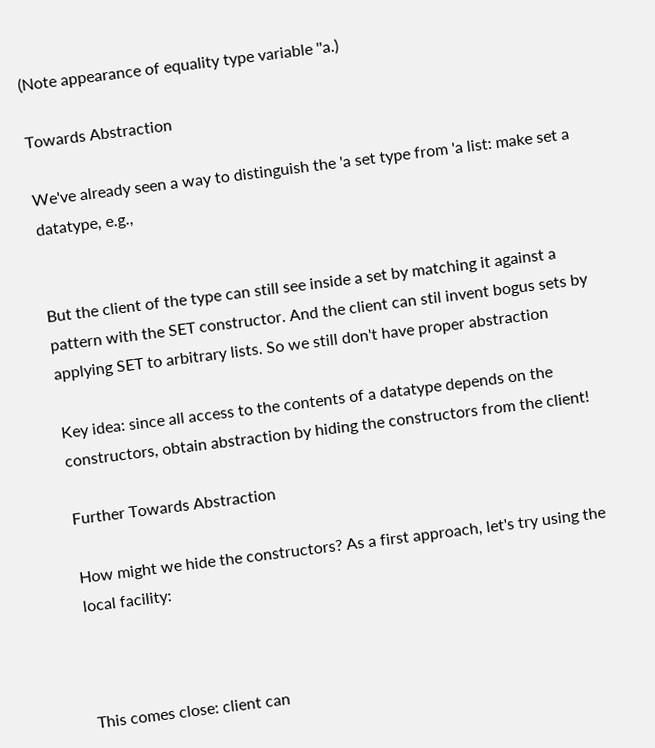(Note appearance of equality type variable ''a.)

Towards Abstraction

We've already seen a way to distinguish the 'a set type from 'a list: make set a datatype, e.g.,


But the client of the type can still see inside a set by matching it against a pattern with the SET constructor. And the client can stil invent bogus sets by applying SET to arbitrary lists. So we still don't have proper abstraction

Key idea: since all access to the contents of a datatype depends on the constructors, obtain abstraction by hiding the constructors from the client!

Further Towards Abstraction

How might we hide the constructors? As a first approach, let's try using the local facility:



This comes close: client can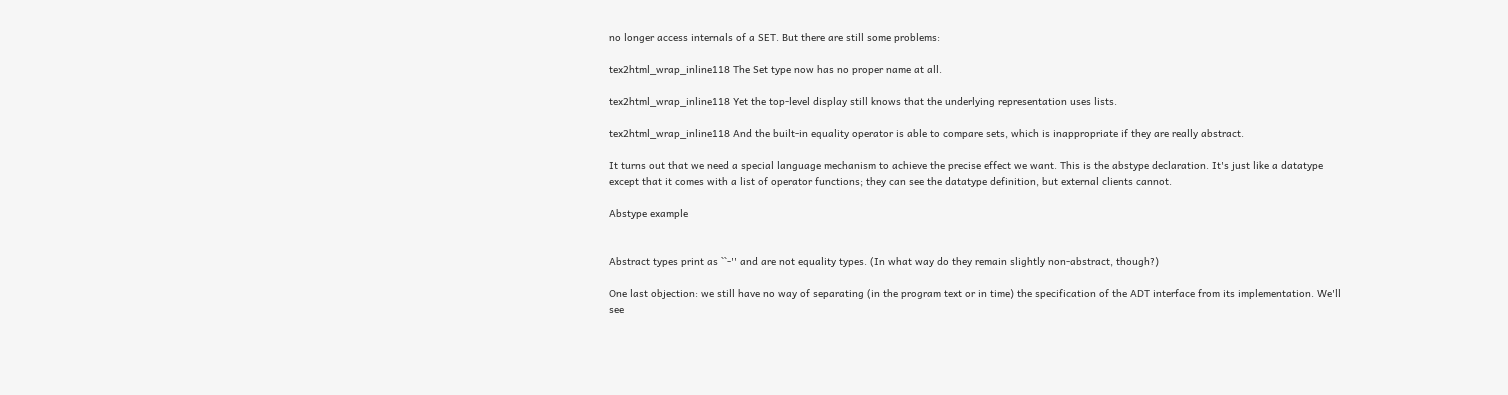no longer access internals of a SET. But there are still some problems:

tex2html_wrap_inline118 The Set type now has no proper name at all.

tex2html_wrap_inline118 Yet the top-level display still knows that the underlying representation uses lists.

tex2html_wrap_inline118 And the built-in equality operator is able to compare sets, which is inappropriate if they are really abstract.

It turns out that we need a special language mechanism to achieve the precise effect we want. This is the abstype declaration. It's just like a datatype except that it comes with a list of operator functions; they can see the datatype definition, but external clients cannot.

Abstype example


Abstract types print as ``-'' and are not equality types. (In what way do they remain slightly non-abstract, though?)

One last objection: we still have no way of separating (in the program text or in time) the specification of the ADT interface from its implementation. We'll see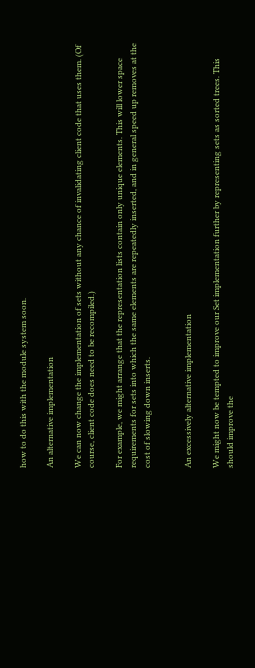how to do this with the module system soon.

An alternative implementation

We can now change the implementation of sets without any chance of invalidating client code that uses them. (Of course, client code does need to be recompiled.)

For example, we might arrange that the representation lists contain only unique elements. This will lower space requirements for sets into which the same elements are repeatedly inserted, and in general speed up removes at the cost of slowing down inserts.


An excessively alternative implementation

We might now be tempted to improve our Set implementation further by representing sets as sorted trees. This should improve the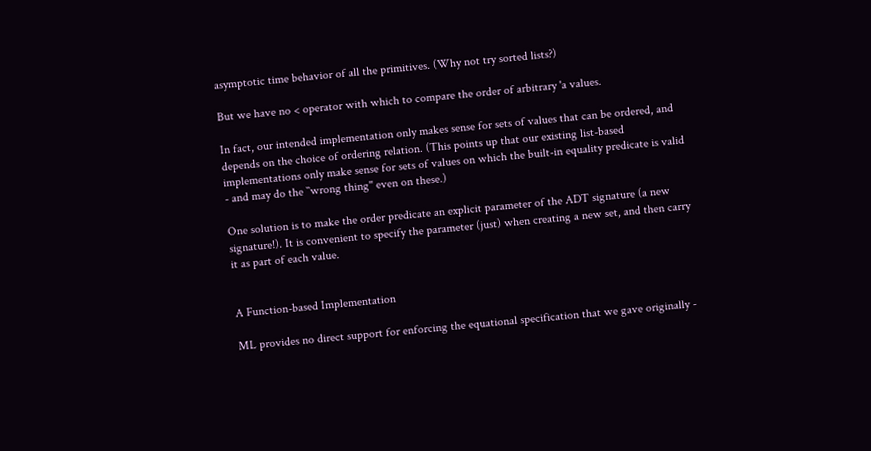asymptotic time behavior of all the primitives. (Why not try sorted lists?)

But we have no < operator with which to compare the order of arbitrary 'a values.

In fact, our intended implementation only makes sense for sets of values that can be ordered, and depends on the choice of ordering relation. (This points up that our existing list-based implementations only make sense for sets of values on which the built-in equality predicate is valid - and may do the ``wrong thing'' even on these.)

One solution is to make the order predicate an explicit parameter of the ADT signature (a new signature!). It is convenient to specify the parameter (just) when creating a new set, and then carry it as part of each value.


A Function-based Implementation

ML provides no direct support for enforcing the equational specification that we gave originally -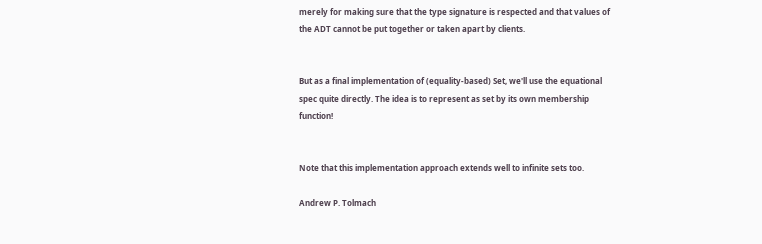merely for making sure that the type signature is respected and that values of the ADT cannot be put together or taken apart by clients.


But as a final implementation of (equality-based) Set, we'll use the equational spec quite directly. The idea is to represent as set by its own membership function!


Note that this implementation approach extends well to infinite sets too.

Andrew P. Tolmach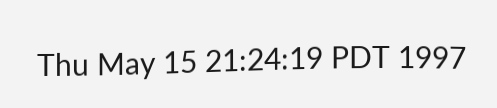Thu May 15 21:24:19 PDT 1997